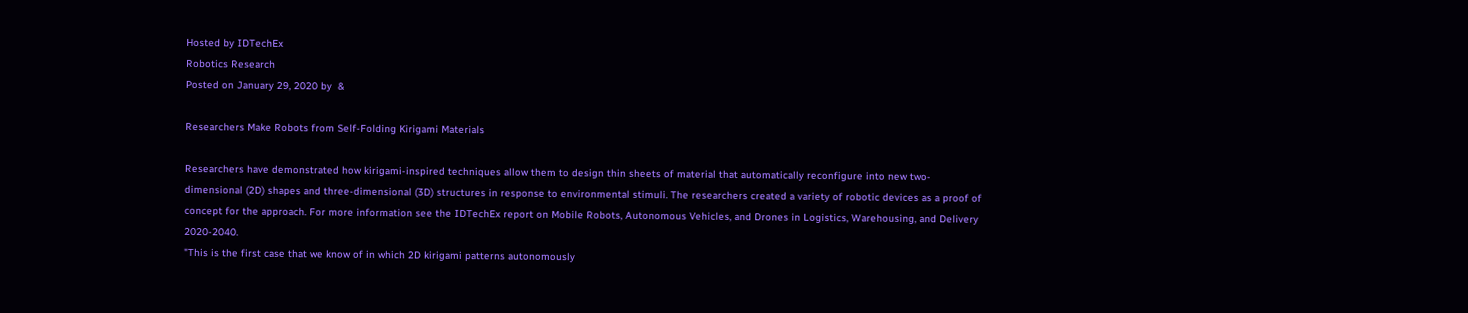Hosted by IDTechEx
Robotics Research
Posted on January 29, 2020 by  &

Researchers Make Robots from Self-Folding Kirigami Materials

Researchers have demonstrated how kirigami-inspired techniques allow them to design thin sheets of material that automatically reconfigure into new two-dimensional (2D) shapes and three-dimensional (3D) structures in response to environmental stimuli. The researchers created a variety of robotic devices as a proof of concept for the approach. For more information see the IDTechEx report on Mobile Robots, Autonomous Vehicles, and Drones in Logistics, Warehousing, and Delivery 2020-2040.
"This is the first case that we know of in which 2D kirigami patterns autonomously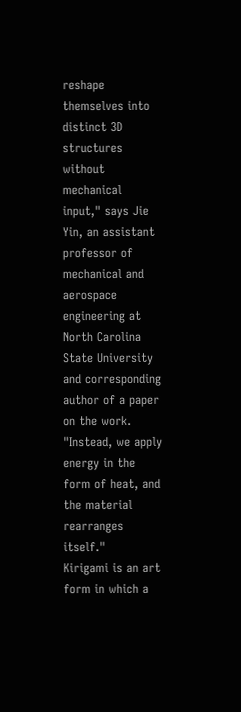reshape themselves into distinct 3D structures without mechanical input," says Jie Yin, an assistant professor of mechanical and aerospace engineering at North Carolina State University and corresponding author of a paper on the work. "Instead, we apply energy in the form of heat, and the material rearranges itself."
Kirigami is an art form in which a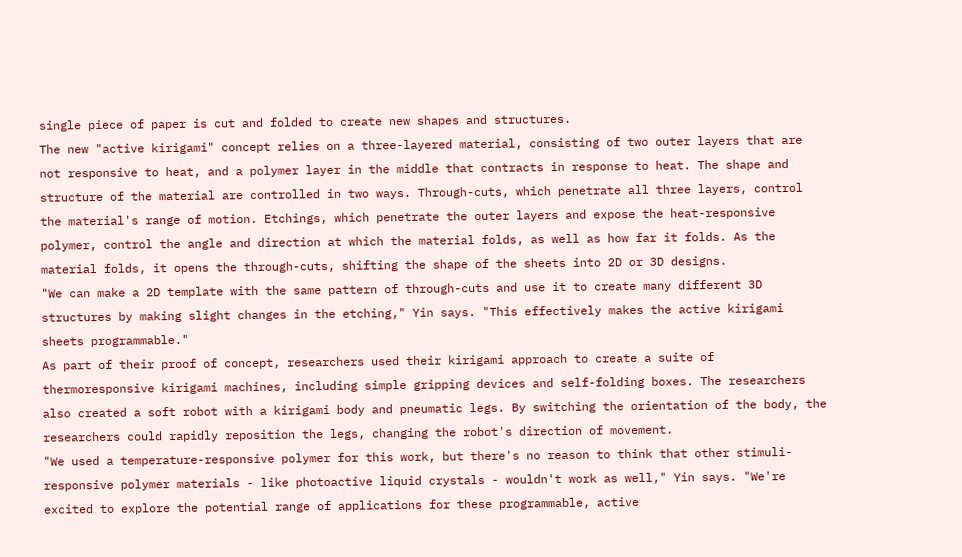single piece of paper is cut and folded to create new shapes and structures.
The new "active kirigami" concept relies on a three-layered material, consisting of two outer layers that are not responsive to heat, and a polymer layer in the middle that contracts in response to heat. The shape and structure of the material are controlled in two ways. Through-cuts, which penetrate all three layers, control the material's range of motion. Etchings, which penetrate the outer layers and expose the heat-responsive polymer, control the angle and direction at which the material folds, as well as how far it folds. As the material folds, it opens the through-cuts, shifting the shape of the sheets into 2D or 3D designs.
"We can make a 2D template with the same pattern of through-cuts and use it to create many different 3D structures by making slight changes in the etching," Yin says. "This effectively makes the active kirigami sheets programmable."
As part of their proof of concept, researchers used their kirigami approach to create a suite of thermoresponsive kirigami machines, including simple gripping devices and self-folding boxes. The researchers also created a soft robot with a kirigami body and pneumatic legs. By switching the orientation of the body, the researchers could rapidly reposition the legs, changing the robot's direction of movement.
"We used a temperature-responsive polymer for this work, but there's no reason to think that other stimuli-responsive polymer materials - like photoactive liquid crystals - wouldn't work as well," Yin says. "We're excited to explore the potential range of applications for these programmable, active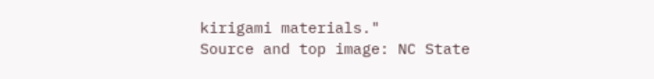kirigami materials."
Source and top image: NC State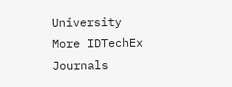University
More IDTechEx Journals